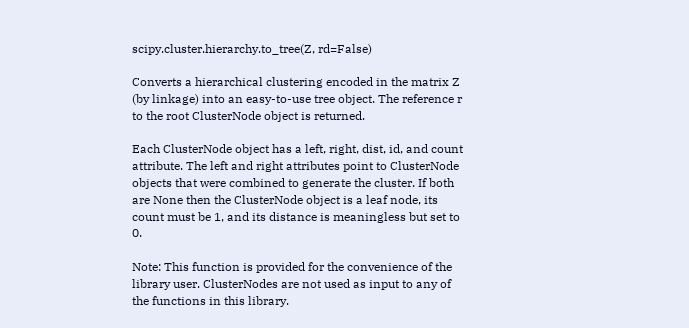scipy.cluster.hierarchy.to_tree(Z, rd=False)

Converts a hierarchical clustering encoded in the matrix Z (by linkage) into an easy-to-use tree object. The reference r to the root ClusterNode object is returned.

Each ClusterNode object has a left, right, dist, id, and count attribute. The left and right attributes point to ClusterNode objects that were combined to generate the cluster. If both are None then the ClusterNode object is a leaf node, its count must be 1, and its distance is meaningless but set to 0.

Note: This function is provided for the convenience of the library user. ClusterNodes are not used as input to any of the functions in this library.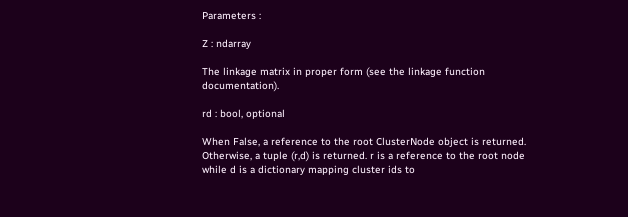Parameters :

Z : ndarray

The linkage matrix in proper form (see the linkage function documentation).

rd : bool, optional

When False, a reference to the root ClusterNode object is returned. Otherwise, a tuple (r,d) is returned. r is a reference to the root node while d is a dictionary mapping cluster ids to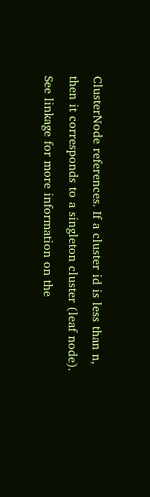ClusterNode references. If a cluster id is less than n, then it corresponds to a singleton cluster (leaf node). See linkage for more information on the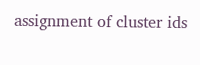assignment of cluster ids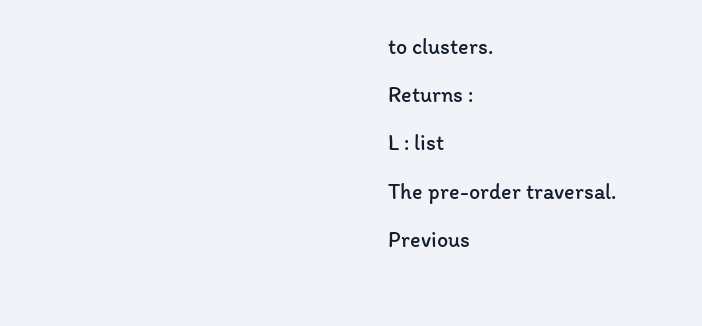to clusters.

Returns :

L : list

The pre-order traversal.

Previous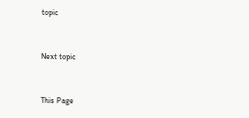topic


Next topic


This Page